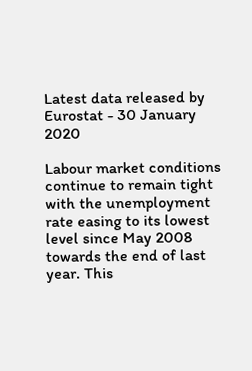Latest data released by Eurostat - 30 January 2020

Labour market conditions continue to remain tight with the unemployment rate easing to its lowest level since May 2008 towards the end of last year. This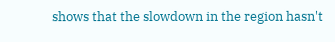shows that the slowdown in the region hasn't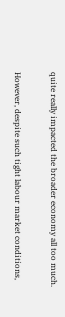quite really impacted the broader economy all too much.

However, despite such tight labour market conditions,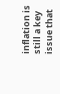inflation is still a key issue that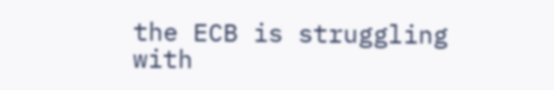the ECB is struggling with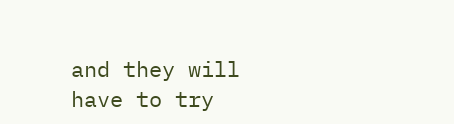and they will have to try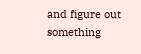and figure out something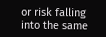or risk falling into the same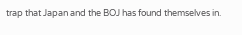trap that Japan and the BOJ has found themselves in.